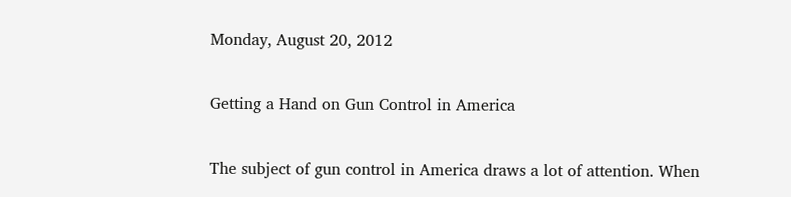Monday, August 20, 2012

Getting a Hand on Gun Control in America

The subject of gun control in America draws a lot of attention. When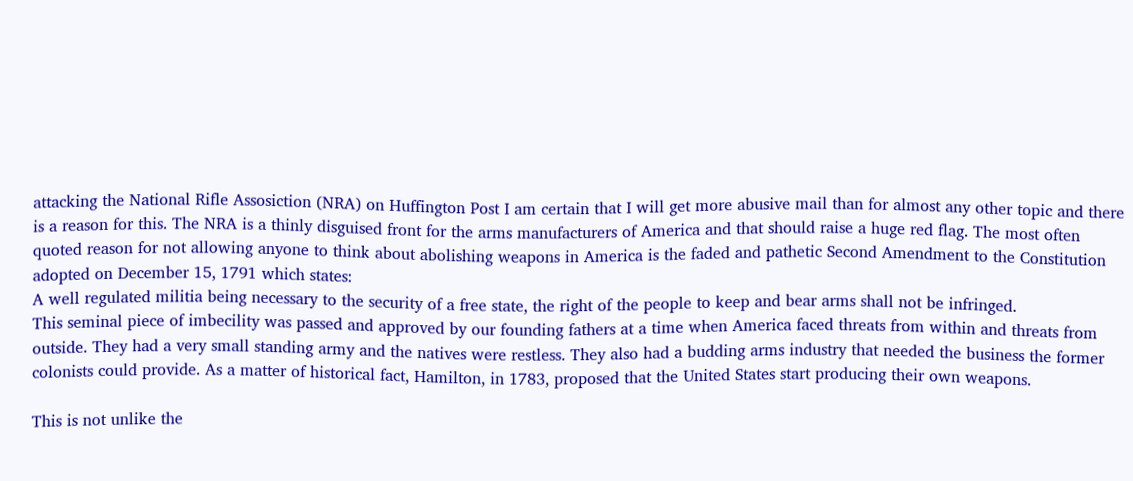attacking the National Rifle Assosiction (NRA) on Huffington Post I am certain that I will get more abusive mail than for almost any other topic and there is a reason for this. The NRA is a thinly disguised front for the arms manufacturers of America and that should raise a huge red flag. The most often quoted reason for not allowing anyone to think about abolishing weapons in America is the faded and pathetic Second Amendment to the Constitution adopted on December 15, 1791 which states:
A well regulated militia being necessary to the security of a free state, the right of the people to keep and bear arms shall not be infringed.
This seminal piece of imbecility was passed and approved by our founding fathers at a time when America faced threats from within and threats from outside. They had a very small standing army and the natives were restless. They also had a budding arms industry that needed the business the former colonists could provide. As a matter of historical fact, Hamilton, in 1783, proposed that the United States start producing their own weapons.

This is not unlike the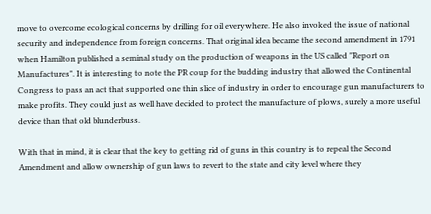move to overcome ecological concerns by drilling for oil everywhere. He also invoked the issue of national security and independence from foreign concerns. That original idea became the second amendment in 1791 when Hamilton published a seminal study on the production of weapons in the US called "Report on Manufactures". It is interesting to note the PR coup for the budding industry that allowed the Continental Congress to pass an act that supported one thin slice of industry in order to encourage gun manufacturers to make profits. They could just as well have decided to protect the manufacture of plows, surely a more useful device than that old blunderbuss.

With that in mind, it is clear that the key to getting rid of guns in this country is to repeal the Second Amendment and allow ownership of gun laws to revert to the state and city level where they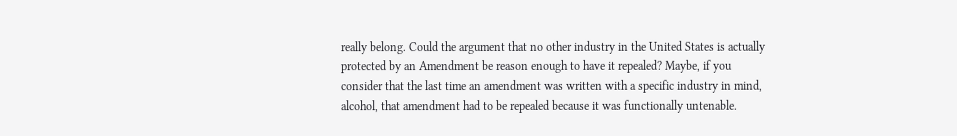really belong. Could the argument that no other industry in the United States is actually protected by an Amendment be reason enough to have it repealed? Maybe, if you consider that the last time an amendment was written with a specific industry in mind, alcohol, that amendment had to be repealed because it was functionally untenable.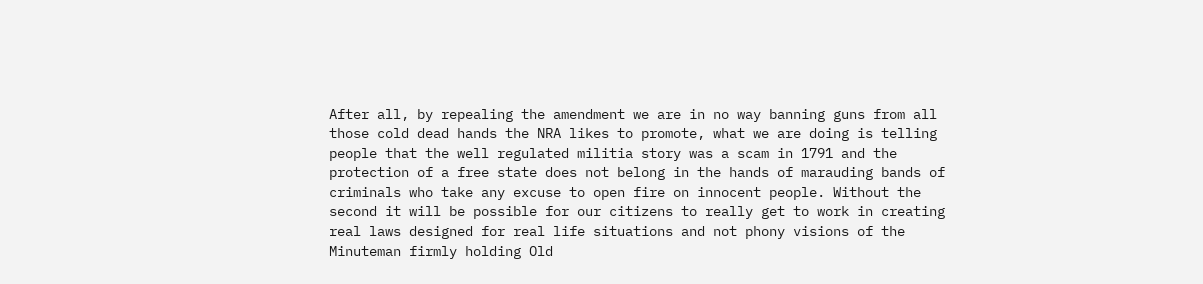After all, by repealing the amendment we are in no way banning guns from all those cold dead hands the NRA likes to promote, what we are doing is telling people that the well regulated militia story was a scam in 1791 and the protection of a free state does not belong in the hands of marauding bands of criminals who take any excuse to open fire on innocent people. Without the second it will be possible for our citizens to really get to work in creating real laws designed for real life situations and not phony visions of the Minuteman firmly holding Old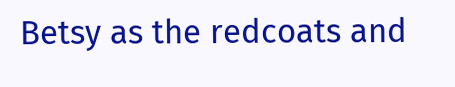Betsy as the redcoats and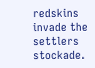redskins invade the settlers stockade.